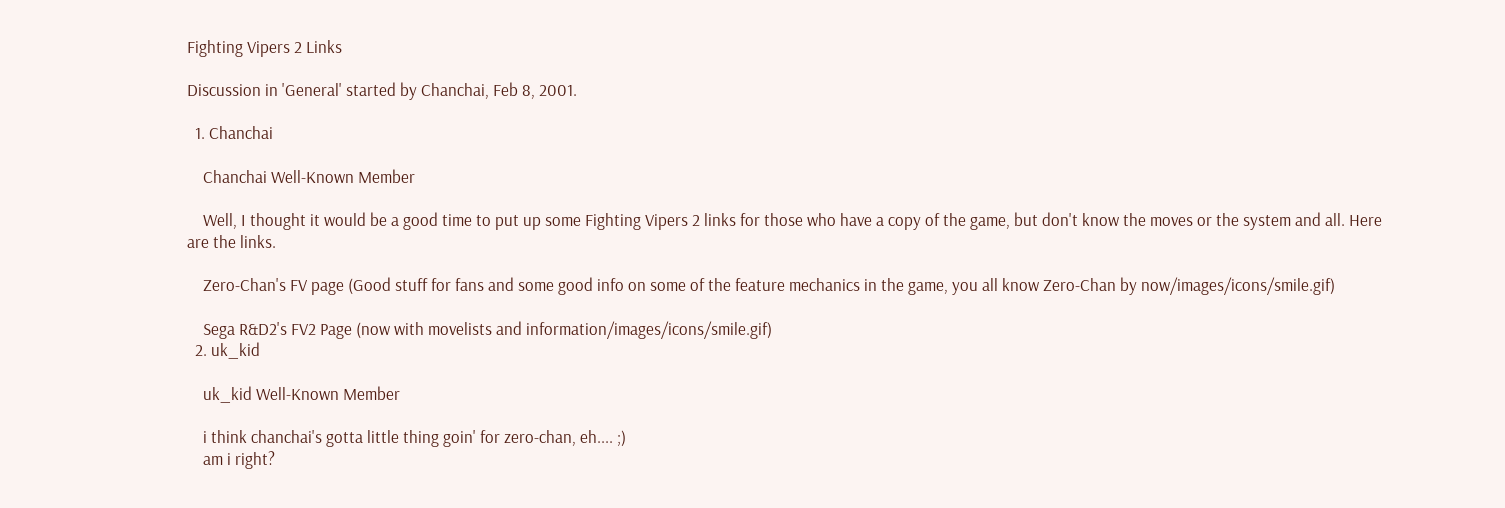Fighting Vipers 2 Links

Discussion in 'General' started by Chanchai, Feb 8, 2001.

  1. Chanchai

    Chanchai Well-Known Member

    Well, I thought it would be a good time to put up some Fighting Vipers 2 links for those who have a copy of the game, but don't know the moves or the system and all. Here are the links.

    Zero-Chan's FV page (Good stuff for fans and some good info on some of the feature mechanics in the game, you all know Zero-Chan by now/images/icons/smile.gif)

    Sega R&D2's FV2 Page (now with movelists and information/images/icons/smile.gif)
  2. uk_kid

    uk_kid Well-Known Member

    i think chanchai's gotta little thing goin' for zero-chan, eh.... ;)
    am i right?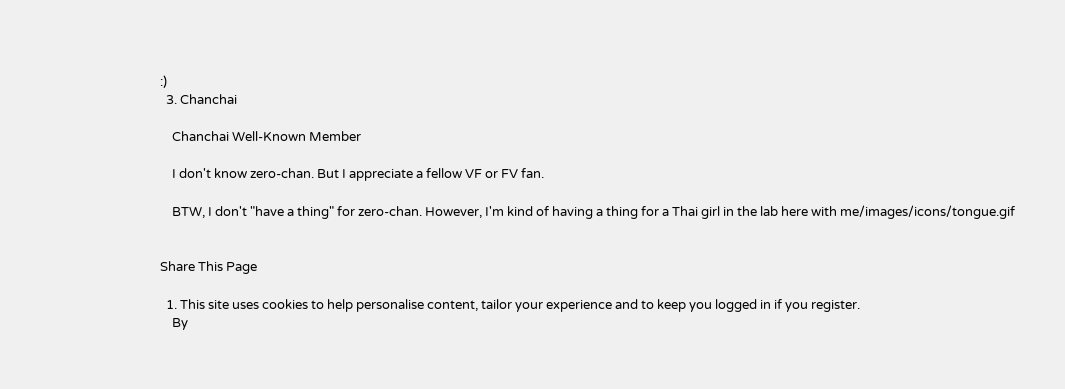:)
  3. Chanchai

    Chanchai Well-Known Member

    I don't know zero-chan. But I appreciate a fellow VF or FV fan.

    BTW, I don't "have a thing" for zero-chan. However, I'm kind of having a thing for a Thai girl in the lab here with me/images/icons/tongue.gif


Share This Page

  1. This site uses cookies to help personalise content, tailor your experience and to keep you logged in if you register.
    By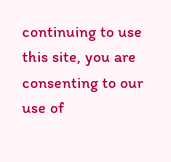continuing to use this site, you are consenting to our use of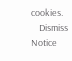cookies.
    Dismiss Notice